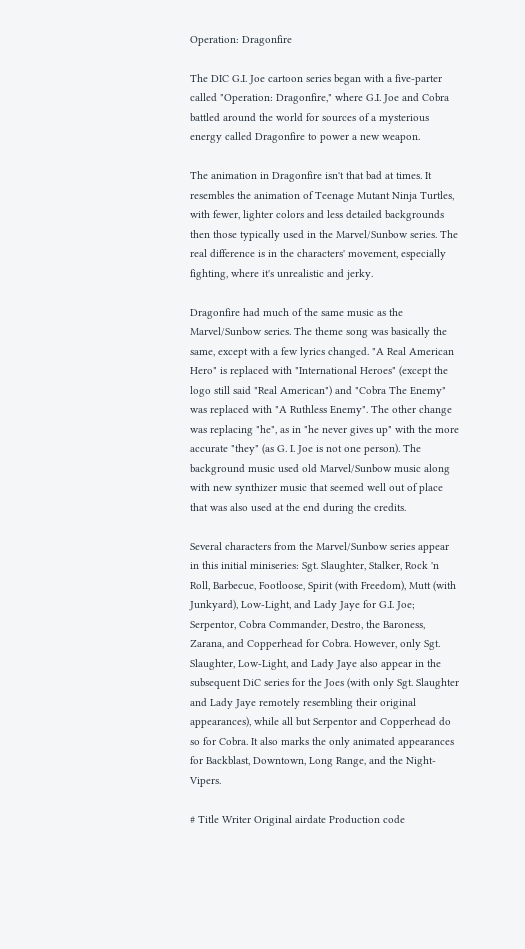Operation: Dragonfire

The DIC G.I. Joe cartoon series began with a five-parter called "Operation: Dragonfire," where G.I. Joe and Cobra battled around the world for sources of a mysterious energy called Dragonfire to power a new weapon.

The animation in Dragonfire isn't that bad at times. It resembles the animation of Teenage Mutant Ninja Turtles, with fewer, lighter colors and less detailed backgrounds then those typically used in the Marvel/Sunbow series. The real difference is in the characters' movement, especially fighting, where it's unrealistic and jerky.

Dragonfire had much of the same music as the Marvel/Sunbow series. The theme song was basically the same, except with a few lyrics changed. "A Real American Hero" is replaced with "International Heroes" (except the logo still said "Real American") and "Cobra The Enemy" was replaced with "A Ruthless Enemy". The other change was replacing "he", as in "he never gives up" with the more accurate "they" (as G. I. Joe is not one person). The background music used old Marvel/Sunbow music along with new synthizer music that seemed well out of place that was also used at the end during the credits.

Several characters from the Marvel/Sunbow series appear in this initial miniseries: Sgt. Slaughter, Stalker, Rock 'n Roll, Barbecue, Footloose, Spirit (with Freedom), Mutt (with Junkyard), Low-Light, and Lady Jaye for G.I. Joe; Serpentor, Cobra Commander, Destro, the Baroness, Zarana, and Copperhead for Cobra. However, only Sgt. Slaughter, Low-Light, and Lady Jaye also appear in the subsequent DiC series for the Joes (with only Sgt. Slaughter and Lady Jaye remotely resembling their original appearances), while all but Serpentor and Copperhead do so for Cobra. It also marks the only animated appearances for Backblast, Downtown, Long Range, and the Night-Vipers.

# Title Writer Original airdate Production code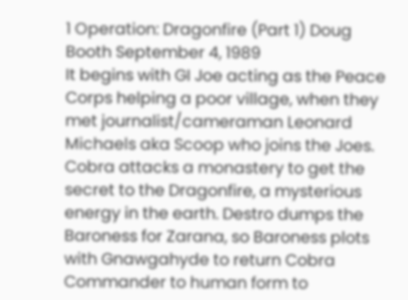1 Operation: Dragonfire (Part 1) Doug Booth September 4, 1989
It begins with GI Joe acting as the Peace Corps helping a poor village, when they met journalist/cameraman Leonard Michaels aka Scoop who joins the Joes. Cobra attacks a monastery to get the secret to the Dragonfire, a mysterious energy in the earth. Destro dumps the Baroness for Zarana, so Baroness plots with Gnawgahyde to return Cobra Commander to human form to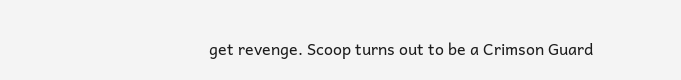get revenge. Scoop turns out to be a Crimson Guard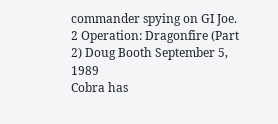commander spying on GI Joe.
2 Operation: Dragonfire (Part 2) Doug Booth September 5, 1989
Cobra has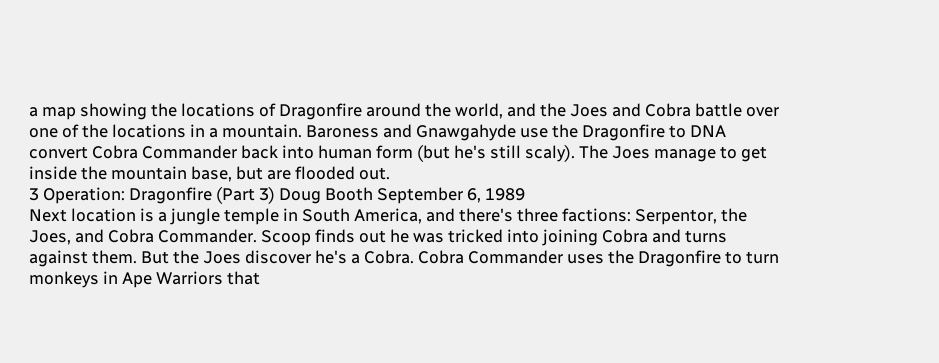a map showing the locations of Dragonfire around the world, and the Joes and Cobra battle over one of the locations in a mountain. Baroness and Gnawgahyde use the Dragonfire to DNA convert Cobra Commander back into human form (but he's still scaly). The Joes manage to get inside the mountain base, but are flooded out.
3 Operation: Dragonfire (Part 3) Doug Booth September 6, 1989
Next location is a jungle temple in South America, and there's three factions: Serpentor, the Joes, and Cobra Commander. Scoop finds out he was tricked into joining Cobra and turns against them. But the Joes discover he's a Cobra. Cobra Commander uses the Dragonfire to turn monkeys in Ape Warriors that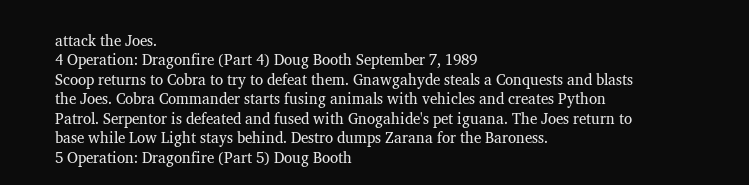attack the Joes.
4 Operation: Dragonfire (Part 4) Doug Booth September 7, 1989
Scoop returns to Cobra to try to defeat them. Gnawgahyde steals a Conquests and blasts the Joes. Cobra Commander starts fusing animals with vehicles and creates Python Patrol. Serpentor is defeated and fused with Gnogahide's pet iguana. The Joes return to base while Low Light stays behind. Destro dumps Zarana for the Baroness.
5 Operation: Dragonfire (Part 5) Doug Booth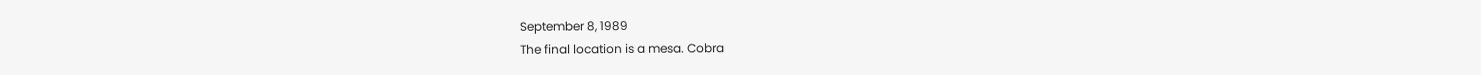September 8, 1989
The final location is a mesa. Cobra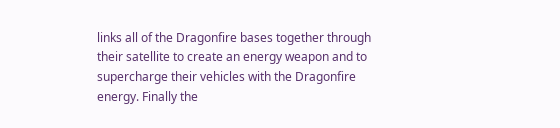links all of the Dragonfire bases together through their satellite to create an energy weapon and to supercharge their vehicles with the Dragonfire energy. Finally the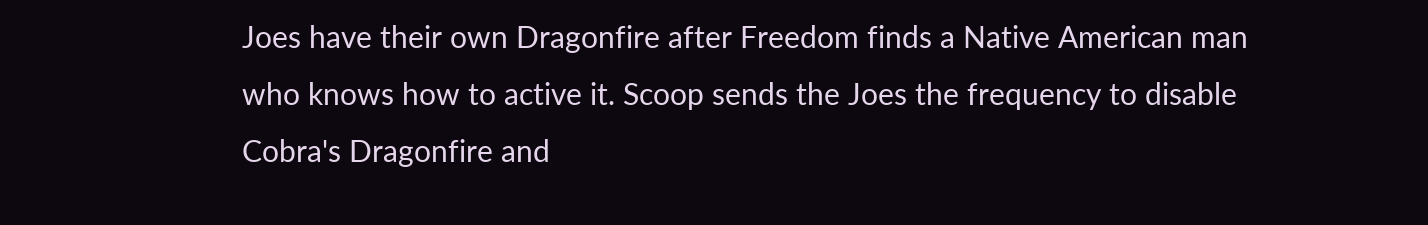Joes have their own Dragonfire after Freedom finds a Native American man who knows how to active it. Scoop sends the Joes the frequency to disable Cobra's Dragonfire and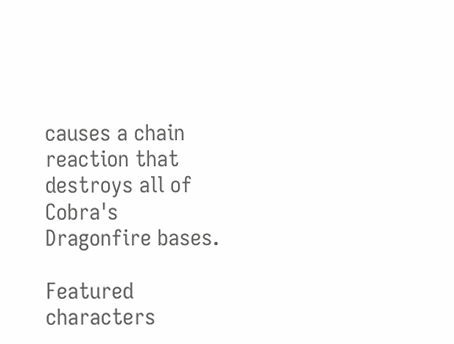causes a chain reaction that destroys all of Cobra's Dragonfire bases.

Featured characters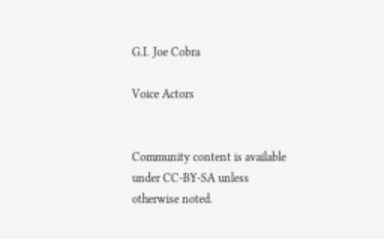G.I. Joe Cobra

Voice Actors


Community content is available under CC-BY-SA unless otherwise noted.